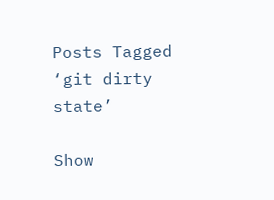Posts Tagged ‘git dirty state’

Show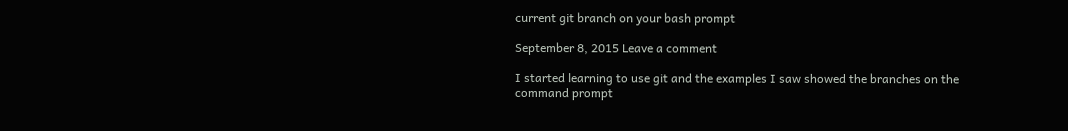current git branch on your bash prompt

September 8, 2015 Leave a comment

I started learning to use git and the examples I saw showed the branches on the command prompt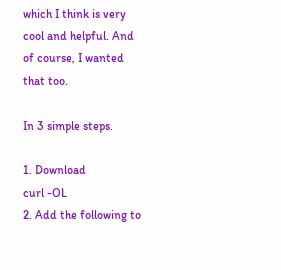which I think is very cool and helpful. And of course, I wanted that too.

In 3 simple steps.

1. Download
curl -OL
2. Add the following to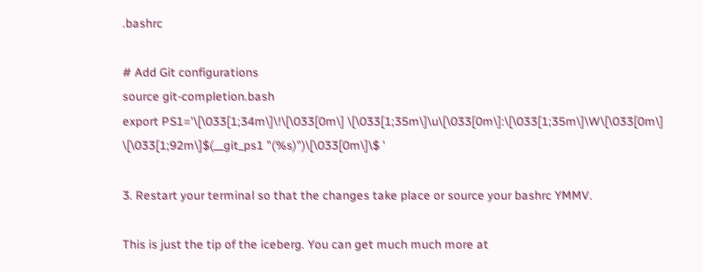.bashrc

# Add Git configurations
source git-completion.bash
export PS1='\[\033[1;34m\]\!\[\033[0m\] \[\033[1;35m\]\u\[\033[0m\]:\[\033[1;35m\]\W\[\033[0m\] \[\033[1;92m\]$(__git_ps1 "(%s)")\[\033[0m\]\$ '

3. Restart your terminal so that the changes take place or source your bashrc YMMV.

This is just the tip of the iceberg. You can get much much more at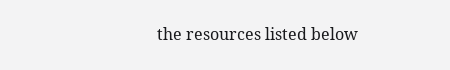the resources listed below